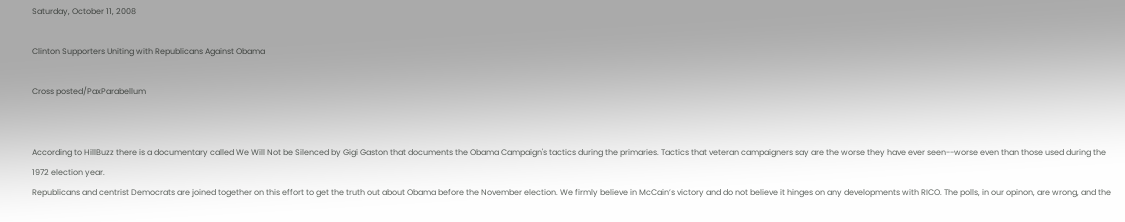Saturday, October 11, 2008

Clinton Supporters Uniting with Republicans Against Obama

Cross posted/PaxParabellum


According to HillBuzz there is a documentary called We Will Not be Silenced by Gigi Gaston that documents the Obama Campaign's tactics during the primaries. Tactics that veteran campaigners say are the worse they have ever seen--worse even than those used during the 1972 election year.
Republicans and centrist Democrats are joined together on this effort to get the truth out about Obama before the November election. We firmly believe in McCain’s victory and do not believe it hinges on any developments with RICO. The polls, in our opinon, are wrong, and the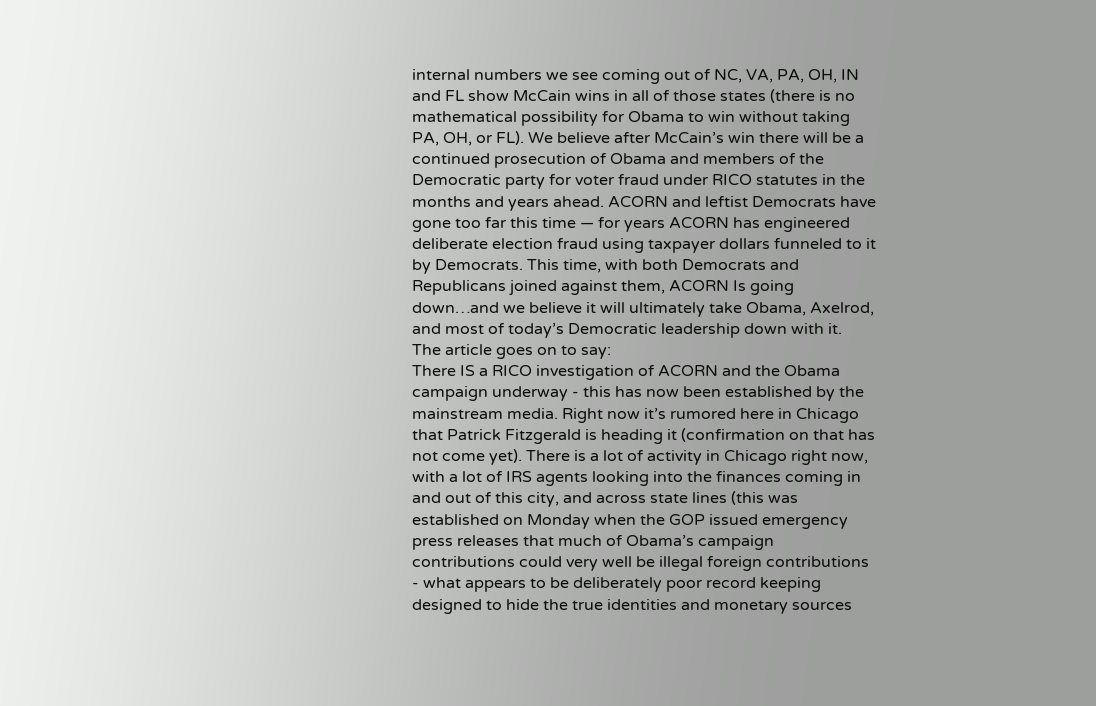internal numbers we see coming out of NC, VA, PA, OH, IN and FL show McCain wins in all of those states (there is no mathematical possibility for Obama to win without taking PA, OH, or FL). We believe after McCain’s win there will be a continued prosecution of Obama and members of the Democratic party for voter fraud under RICO statutes in the months and years ahead. ACORN and leftist Democrats have gone too far this time — for years ACORN has engineered deliberate election fraud using taxpayer dollars funneled to it by Democrats. This time, with both Democrats and Republicans joined against them, ACORN Is going down…and we believe it will ultimately take Obama, Axelrod, and most of today’s Democratic leadership down with it.
The article goes on to say:
There IS a RICO investigation of ACORN and the Obama campaign underway - this has now been established by the mainstream media. Right now it’s rumored here in Chicago that Patrick Fitzgerald is heading it (confirmation on that has not come yet). There is a lot of activity in Chicago right now, with a lot of IRS agents looking into the finances coming in and out of this city, and across state lines (this was established on Monday when the GOP issued emergency press releases that much of Obama’s campaign contributions could very well be illegal foreign contributions - what appears to be deliberately poor record keeping designed to hide the true identities and monetary sources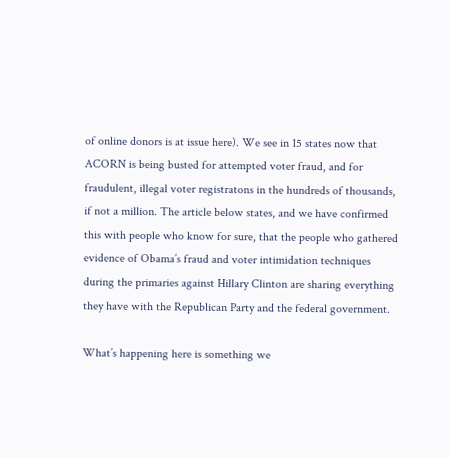of online donors is at issue here). We see in 15 states now that ACORN is being busted for attempted voter fraud, and for fraudulent, illegal voter registratons in the hundreds of thousands, if not a million. The article below states, and we have confirmed this with people who know for sure, that the people who gathered evidence of Obama’s fraud and voter intimidation techniques during the primaries against Hillary Clinton are sharing everything they have with the Republican Party and the federal government.

What’s happening here is something we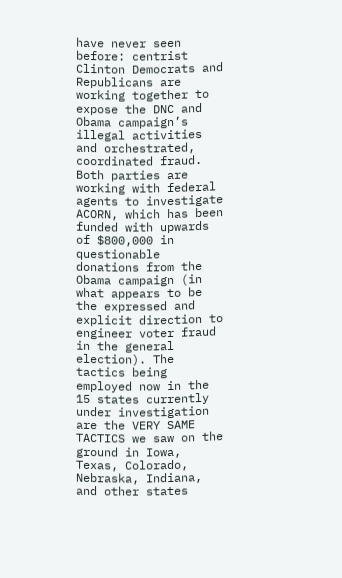have never seen before: centrist Clinton Democrats and Republicans are working together to expose the DNC and Obama campaign’s illegal activities and orchestrated, coordinated fraud. Both parties are working with federal agents to investigate ACORN, which has been funded with upwards of $800,000 in questionable donations from the Obama campaign (in what appears to be the expressed and explicit direction to engineer voter fraud in the general election). The tactics being employed now in the 15 states currently under investigation are the VERY SAME TACTICS we saw on the ground in Iowa, Texas, Colorado, Nebraska, Indiana, and other states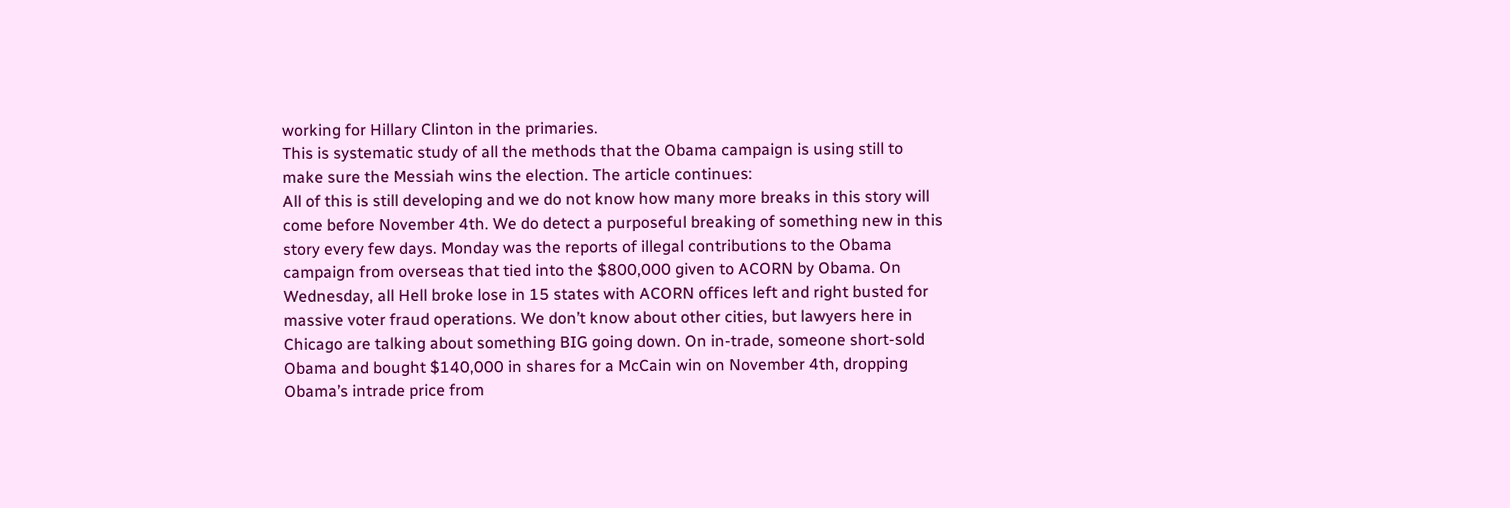working for Hillary Clinton in the primaries.
This is systematic study of all the methods that the Obama campaign is using still to make sure the Messiah wins the election. The article continues:
All of this is still developing and we do not know how many more breaks in this story will come before November 4th. We do detect a purposeful breaking of something new in this story every few days. Monday was the reports of illegal contributions to the Obama campaign from overseas that tied into the $800,000 given to ACORN by Obama. On Wednesday, all Hell broke lose in 15 states with ACORN offices left and right busted for massive voter fraud operations. We don’t know about other cities, but lawyers here in Chicago are talking about something BIG going down. On in-trade, someone short-sold Obama and bought $140,000 in shares for a McCain win on November 4th, dropping Obama’s intrade price from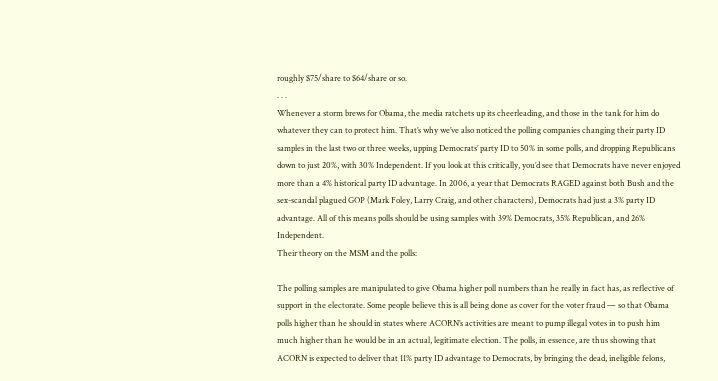roughly $75/share to $64/share or so.
. . .
Whenever a storm brews for Obama, the media ratchets up its cheerleading, and those in the tank for him do whatever they can to protect him. That’s why we’ve also noticed the polling companies changing their party ID samples in the last two or three weeks, upping Democrats’ party ID to 50% in some polls, and dropping Republicans down to just 20%, with 30% Independent. If you look at this critically, you’d see that Democrats have never enjoyed more than a 4% historical party ID advantage. In 2006, a year that Democrats RAGED against both Bush and the sex-scandal plagued GOP (Mark Foley, Larry Craig, and other characters), Democrats had just a 3% party ID advantage. All of this means polls should be using samples with 39% Democrats, 35% Republican, and 26% Independent.
Their theory on the MSM and the polls:

The polling samples are manipulated to give Obama higher poll numbers than he really in fact has, as reflective of support in the electorate. Some people believe this is all being done as cover for the voter fraud — so that Obama polls higher than he should in states where ACORN’s activities are meant to pump illegal votes in to push him much higher than he would be in an actual, legitimate election. The polls, in essence, are thus showing that ACORN is expected to deliver that 11% party ID advantage to Democrats, by bringing the dead, ineligible felons,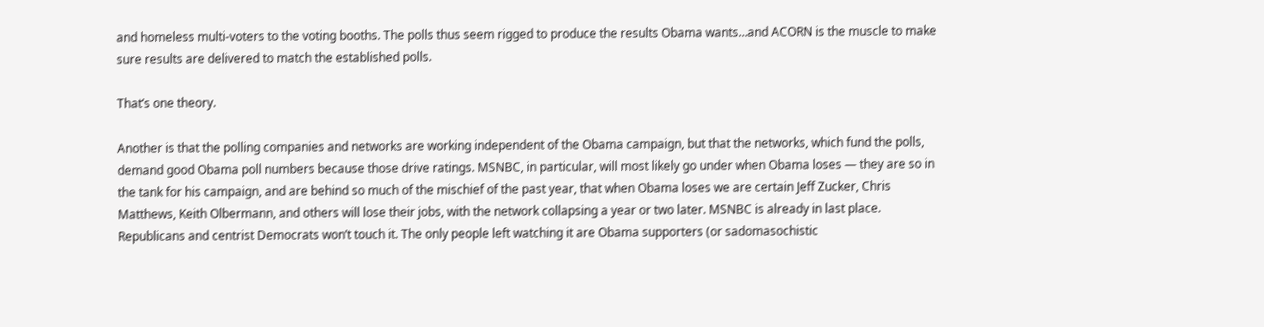and homeless multi-voters to the voting booths. The polls thus seem rigged to produce the results Obama wants…and ACORN is the muscle to make sure results are delivered to match the established polls.

That’s one theory.

Another is that the polling companies and networks are working independent of the Obama campaign, but that the networks, which fund the polls, demand good Obama poll numbers because those drive ratings. MSNBC, in particular, will most likely go under when Obama loses — they are so in the tank for his campaign, and are behind so much of the mischief of the past year, that when Obama loses we are certain Jeff Zucker, Chris Matthews, Keith Olbermann, and others will lose their jobs, with the network collapsing a year or two later. MSNBC is already in last place. Republicans and centrist Democrats won’t touch it. The only people left watching it are Obama supporters (or sadomasochistic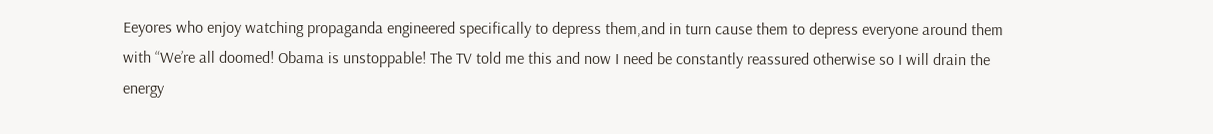Eeyores who enjoy watching propaganda engineered specifically to depress them,and in turn cause them to depress everyone around them with “We’re all doomed! Obama is unstoppable! The TV told me this and now I need be constantly reassured otherwise so I will drain the energy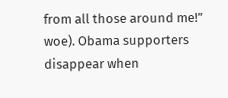from all those around me!” woe). Obama supporters disappear when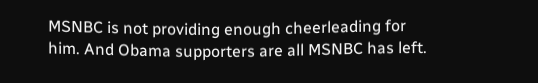MSNBC is not providing enough cheerleading for him. And Obama supporters are all MSNBC has left.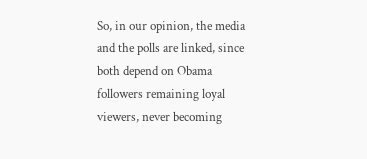So, in our opinion, the media and the polls are linked, since both depend on Obama followers remaining loyal viewers, never becoming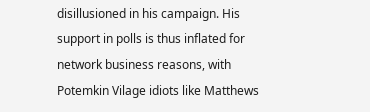disillusioned in his campaign. His support in polls is thus inflated for network business reasons, with Potemkin Vilage idiots like Matthews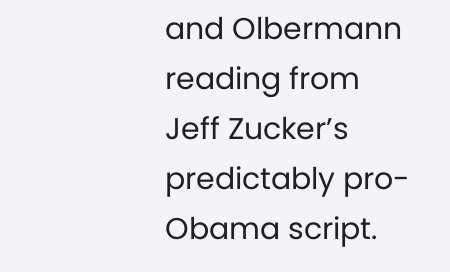and Olbermann reading from Jeff Zucker’s predictably pro-Obama script.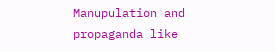Manupulation and propaganda like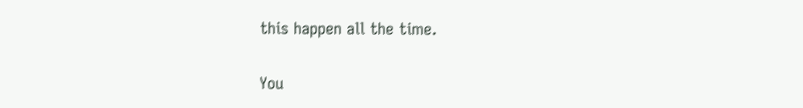this happen all the time.

You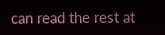can read the rest at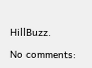HillBuzz.

No comments: